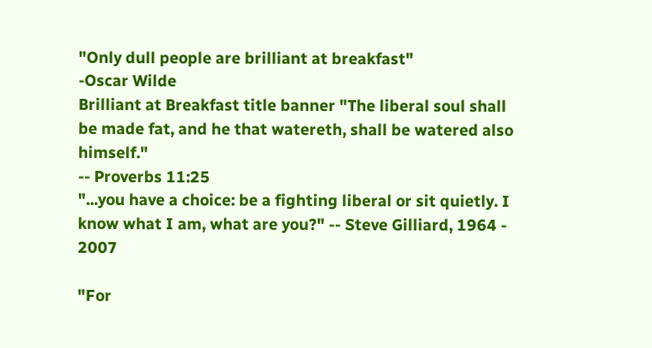"Only dull people are brilliant at breakfast"
-Oscar Wilde
Brilliant at Breakfast title banner "The liberal soul shall be made fat, and he that watereth, shall be watered also himself."
-- Proverbs 11:25
"...you have a choice: be a fighting liberal or sit quietly. I know what I am, what are you?" -- Steve Gilliard, 1964 - 2007

"For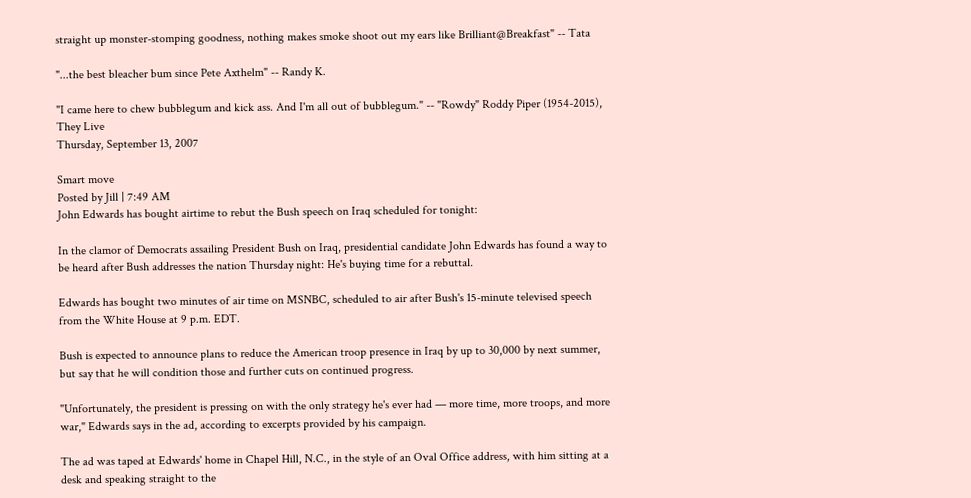straight up monster-stomping goodness, nothing makes smoke shoot out my ears like Brilliant@Breakfast" -- Tata

"...the best bleacher bum since Pete Axthelm" -- Randy K.

"I came here to chew bubblegum and kick ass. And I'm all out of bubblegum." -- "Rowdy" Roddy Piper (1954-2015), They Live
Thursday, September 13, 2007

Smart move
Posted by Jill | 7:49 AM
John Edwards has bought airtime to rebut the Bush speech on Iraq scheduled for tonight:

In the clamor of Democrats assailing President Bush on Iraq, presidential candidate John Edwards has found a way to be heard after Bush addresses the nation Thursday night: He's buying time for a rebuttal.

Edwards has bought two minutes of air time on MSNBC, scheduled to air after Bush's 15-minute televised speech from the White House at 9 p.m. EDT.

Bush is expected to announce plans to reduce the American troop presence in Iraq by up to 30,000 by next summer, but say that he will condition those and further cuts on continued progress.

"Unfortunately, the president is pressing on with the only strategy he's ever had — more time, more troops, and more war," Edwards says in the ad, according to excerpts provided by his campaign.

The ad was taped at Edwards' home in Chapel Hill, N.C., in the style of an Oval Office address, with him sitting at a desk and speaking straight to the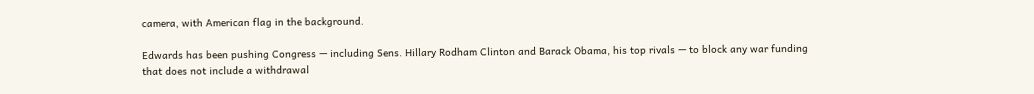camera, with American flag in the background.

Edwards has been pushing Congress — including Sens. Hillary Rodham Clinton and Barack Obama, his top rivals — to block any war funding that does not include a withdrawal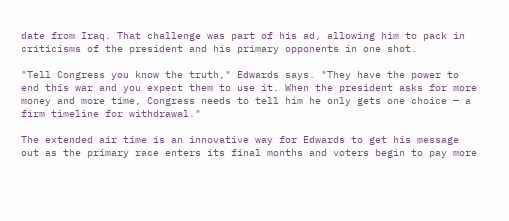date from Iraq. That challenge was part of his ad, allowing him to pack in criticisms of the president and his primary opponents in one shot.

"Tell Congress you know the truth," Edwards says. "They have the power to end this war and you expect them to use it. When the president asks for more money and more time, Congress needs to tell him he only gets one choice — a firm timeline for withdrawal."

The extended air time is an innovative way for Edwards to get his message out as the primary race enters its final months and voters begin to pay more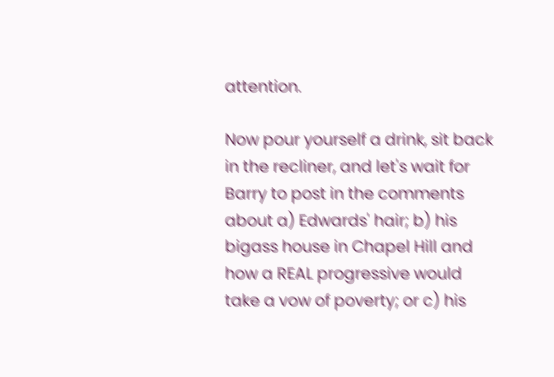attention.

Now pour yourself a drink, sit back in the recliner, and let's wait for Barry to post in the comments about a) Edwards' hair; b) his bigass house in Chapel Hill and how a REAL progressive would take a vow of poverty; or c) his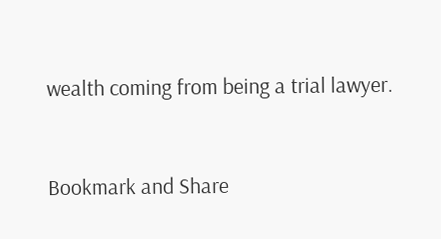wealth coming from being a trial lawyer.


Bookmark and Share